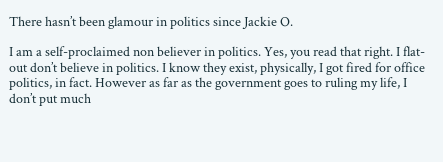There hasn’t been glamour in politics since Jackie O.

I am a self-proclaimed non believer in politics. Yes, you read that right. I flat-out don’t believe in politics. I know they exist, physically, I got fired for office politics, in fact. However as far as the government goes to ruling my life, I don’t put much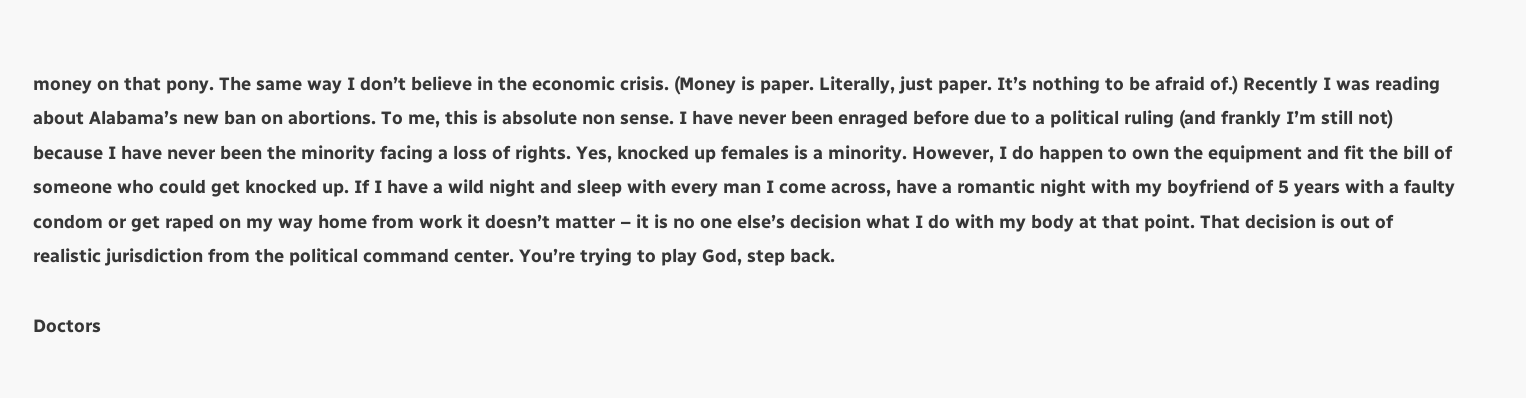money on that pony. The same way I don’t believe in the economic crisis. (Money is paper. Literally, just paper. It’s nothing to be afraid of.) Recently I was reading about Alabama’s new ban on abortions. To me, this is absolute non sense. I have never been enraged before due to a political ruling (and frankly I’m still not) because I have never been the minority facing a loss of rights. Yes, knocked up females is a minority. However, I do happen to own the equipment and fit the bill of someone who could get knocked up. If I have a wild night and sleep with every man I come across, have a romantic night with my boyfriend of 5 years with a faulty condom or get raped on my way home from work it doesn’t matter – it is no one else’s decision what I do with my body at that point. That decision is out of realistic jurisdiction from the political command center. You’re trying to play God, step back.

Doctors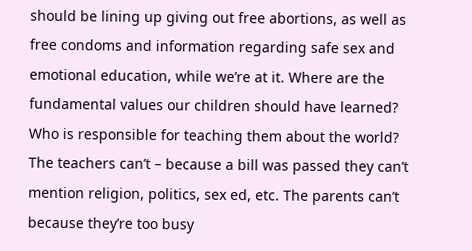should be lining up giving out free abortions, as well as free condoms and information regarding safe sex and emotional education, while we’re at it. Where are the fundamental values our children should have learned? Who is responsible for teaching them about the world? The teachers can’t – because a bill was passed they can’t mention religion, politics, sex ed, etc. The parents can’t because they’re too busy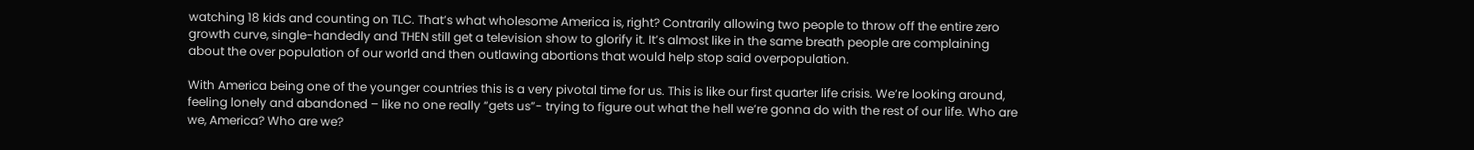watching 18 kids and counting on TLC. That’s what wholesome America is, right? Contrarily allowing two people to throw off the entire zero growth curve, single-handedly and THEN still get a television show to glorify it. It’s almost like in the same breath people are complaining about the over population of our world and then outlawing abortions that would help stop said overpopulation.

With America being one of the younger countries this is a very pivotal time for us. This is like our first quarter life crisis. We’re looking around, feeling lonely and abandoned – like no one really “gets us”- trying to figure out what the hell we’re gonna do with the rest of our life. Who are we, America? Who are we?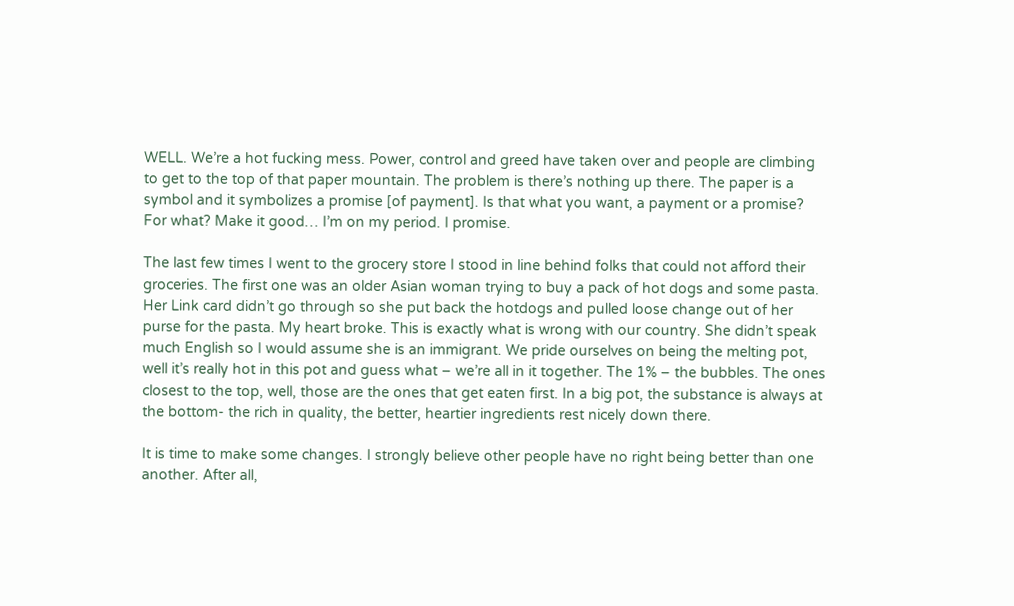WELL. We’re a hot fucking mess. Power, control and greed have taken over and people are climbing to get to the top of that paper mountain. The problem is there’s nothing up there. The paper is a symbol and it symbolizes a promise [of payment]. Is that what you want, a payment or a promise? For what? Make it good… I’m on my period. I promise.

The last few times I went to the grocery store I stood in line behind folks that could not afford their groceries. The first one was an older Asian woman trying to buy a pack of hot dogs and some pasta. Her Link card didn’t go through so she put back the hotdogs and pulled loose change out of her purse for the pasta. My heart broke. This is exactly what is wrong with our country. She didn’t speak much English so I would assume she is an immigrant. We pride ourselves on being the melting pot, well it’s really hot in this pot and guess what – we’re all in it together. The 1% – the bubbles. The ones closest to the top, well, those are the ones that get eaten first. In a big pot, the substance is always at the bottom- the rich in quality, the better, heartier ingredients rest nicely down there.

It is time to make some changes. I strongly believe other people have no right being better than one another. After all,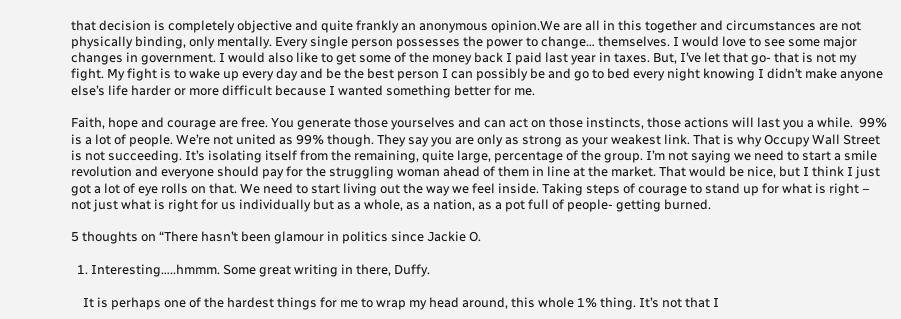that decision is completely objective and quite frankly an anonymous opinion.We are all in this together and circumstances are not physically binding, only mentally. Every single person possesses the power to change… themselves. I would love to see some major changes in government. I would also like to get some of the money back I paid last year in taxes. But, I’ve let that go- that is not my fight. My fight is to wake up every day and be the best person I can possibly be and go to bed every night knowing I didn’t make anyone else’s life harder or more difficult because I wanted something better for me.

Faith, hope and courage are free. You generate those yourselves and can act on those instincts, those actions will last you a while.  99% is a lot of people. We’re not united as 99% though. They say you are only as strong as your weakest link. That is why Occupy Wall Street is not succeeding. It’s isolating itself from the remaining, quite large, percentage of the group. I’m not saying we need to start a smile revolution and everyone should pay for the struggling woman ahead of them in line at the market. That would be nice, but I think I just got a lot of eye rolls on that. We need to start living out the way we feel inside. Taking steps of courage to stand up for what is right – not just what is right for us individually but as a whole, as a nation, as a pot full of people- getting burned.

5 thoughts on “There hasn’t been glamour in politics since Jackie O.

  1. Interesting…..hmmm. Some great writing in there, Duffy.

    It is perhaps one of the hardest things for me to wrap my head around, this whole 1% thing. It’s not that I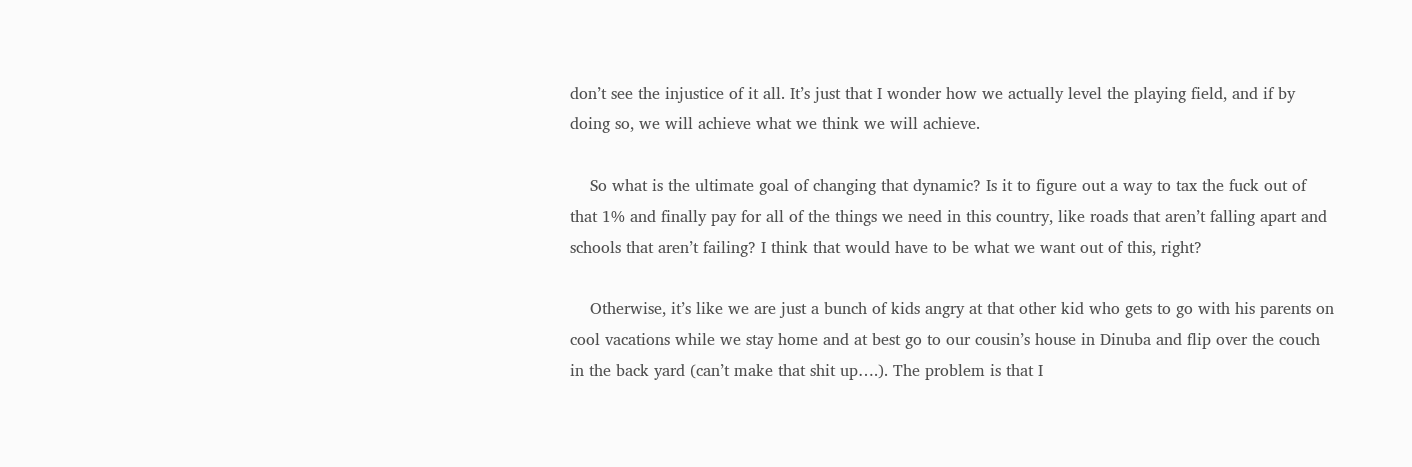don’t see the injustice of it all. It’s just that I wonder how we actually level the playing field, and if by doing so, we will achieve what we think we will achieve.

    So what is the ultimate goal of changing that dynamic? Is it to figure out a way to tax the fuck out of that 1% and finally pay for all of the things we need in this country, like roads that aren’t falling apart and schools that aren’t failing? I think that would have to be what we want out of this, right?

    Otherwise, it’s like we are just a bunch of kids angry at that other kid who gets to go with his parents on cool vacations while we stay home and at best go to our cousin’s house in Dinuba and flip over the couch in the back yard (can’t make that shit up….). The problem is that I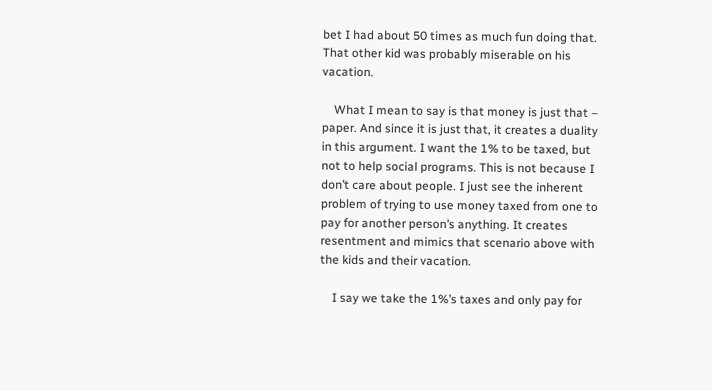bet I had about 50 times as much fun doing that. That other kid was probably miserable on his vacation.

    What I mean to say is that money is just that – paper. And since it is just that, it creates a duality in this argument. I want the 1% to be taxed, but not to help social programs. This is not because I don’t care about people. I just see the inherent problem of trying to use money taxed from one to pay for another person’s anything. It creates resentment and mimics that scenario above with the kids and their vacation.

    I say we take the 1%’s taxes and only pay for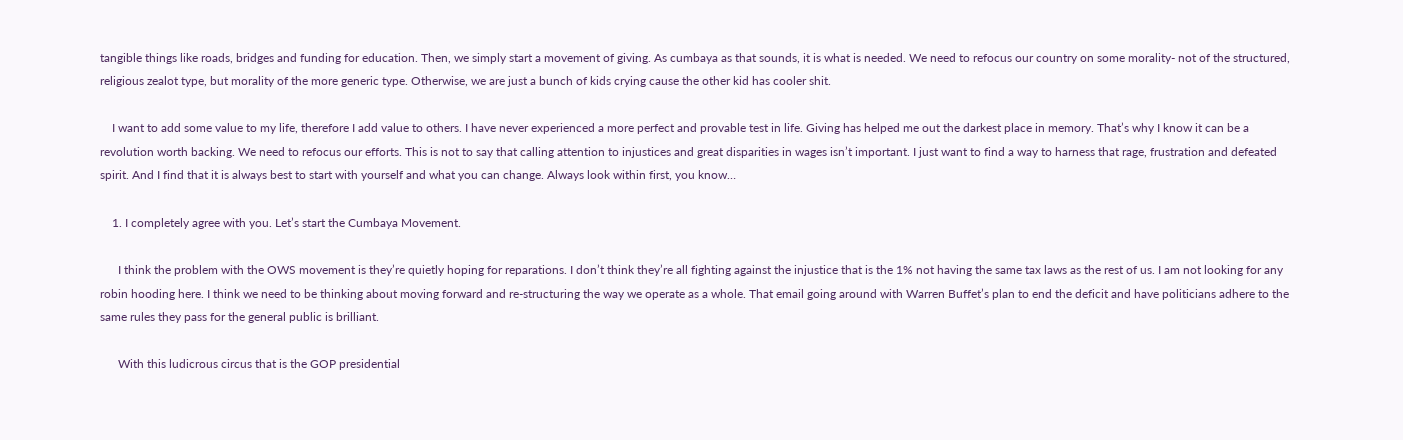tangible things like roads, bridges and funding for education. Then, we simply start a movement of giving. As cumbaya as that sounds, it is what is needed. We need to refocus our country on some morality- not of the structured, religious zealot type, but morality of the more generic type. Otherwise, we are just a bunch of kids crying cause the other kid has cooler shit.

    I want to add some value to my life, therefore I add value to others. I have never experienced a more perfect and provable test in life. Giving has helped me out the darkest place in memory. That’s why I know it can be a revolution worth backing. We need to refocus our efforts. This is not to say that calling attention to injustices and great disparities in wages isn’t important. I just want to find a way to harness that rage, frustration and defeated spirit. And I find that it is always best to start with yourself and what you can change. Always look within first, you know…

    1. I completely agree with you. Let’s start the Cumbaya Movement.

      I think the problem with the OWS movement is they’re quietly hoping for reparations. I don’t think they’re all fighting against the injustice that is the 1% not having the same tax laws as the rest of us. I am not looking for any robin hooding here. I think we need to be thinking about moving forward and re-structuring the way we operate as a whole. That email going around with Warren Buffet’s plan to end the deficit and have politicians adhere to the same rules they pass for the general public is brilliant.

      With this ludicrous circus that is the GOP presidential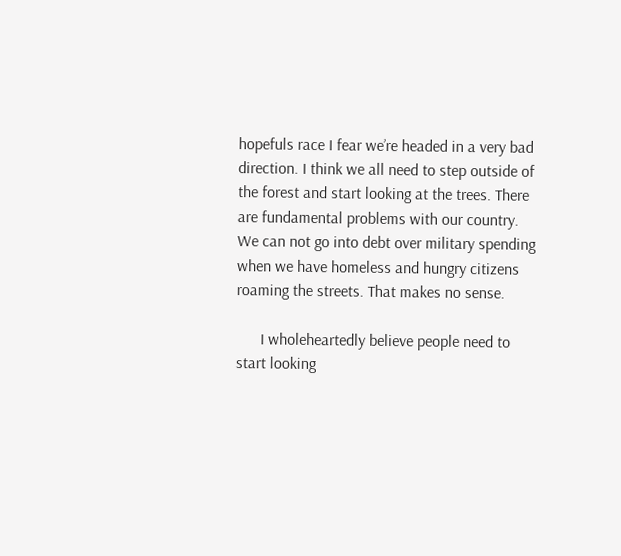hopefuls race I fear we’re headed in a very bad direction. I think we all need to step outside of the forest and start looking at the trees. There are fundamental problems with our country. We can not go into debt over military spending when we have homeless and hungry citizens roaming the streets. That makes no sense.

      I wholeheartedly believe people need to start looking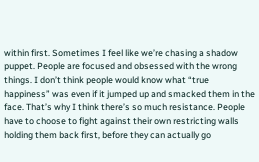within first. Sometimes I feel like we’re chasing a shadow puppet. People are focused and obsessed with the wrong things. I don’t think people would know what “true happiness” was even if it jumped up and smacked them in the face. That’s why I think there’s so much resistance. People have to choose to fight against their own restricting walls holding them back first, before they can actually go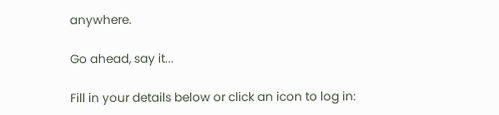anywhere.

Go ahead, say it...

Fill in your details below or click an icon to log in: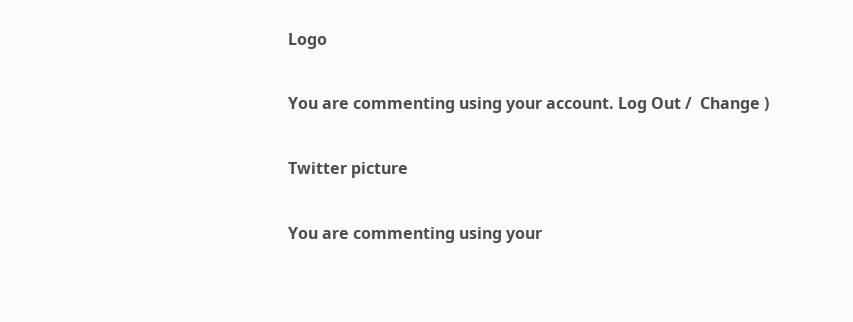Logo

You are commenting using your account. Log Out /  Change )

Twitter picture

You are commenting using your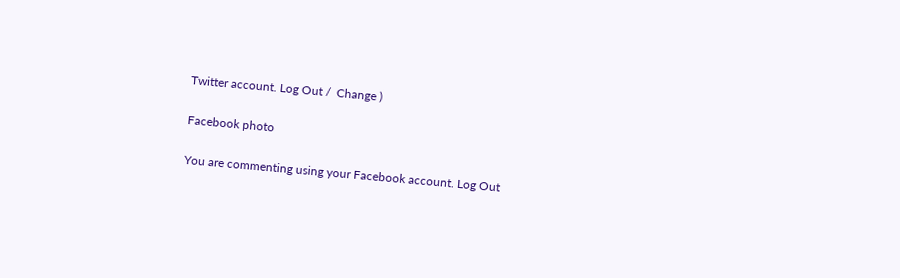Twitter account. Log Out /  Change )

Facebook photo

You are commenting using your Facebook account. Log Out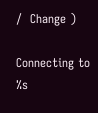/  Change )

Connecting to %s